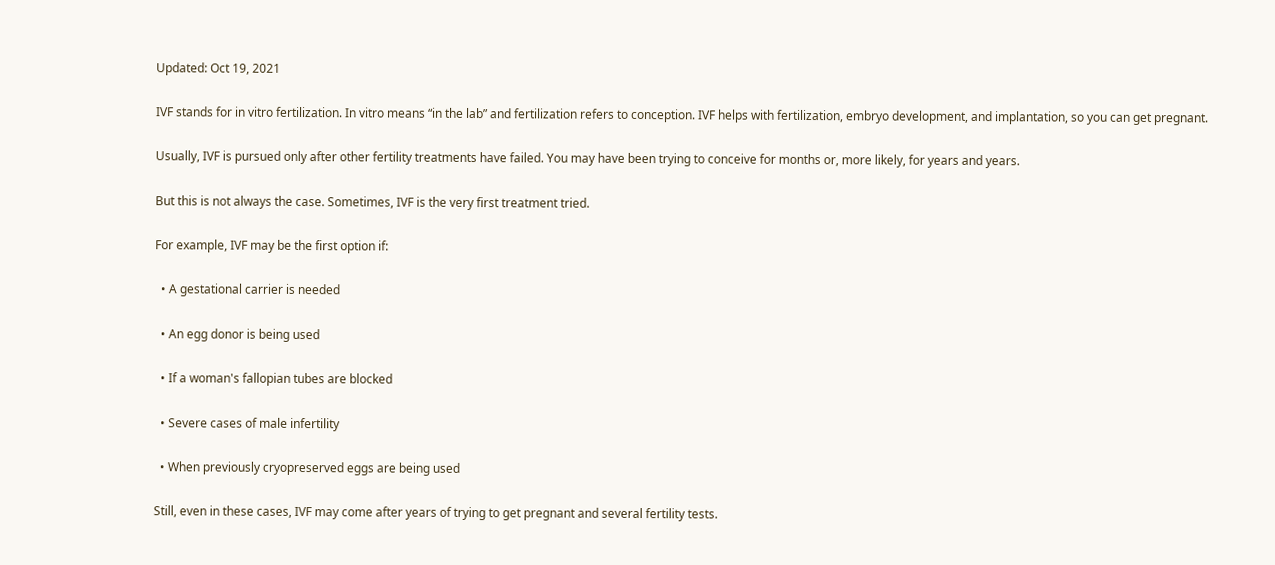Updated: Oct 19, 2021

IVF stands for in vitro fertilization. In vitro means “in the lab” and fertilization refers to conception. IVF helps with fertilization, embryo development, and implantation, so you can get pregnant.

Usually, IVF is pursued only after other fertility treatments have failed. You may have been trying to conceive for months or, more likely, for years and years.

But this is not always the case. Sometimes, IVF is the very first treatment tried.

For example, IVF may be the first option if:

  • A gestational carrier is needed

  • An egg donor is being used

  • If a woman's fallopian tubes are blocked

  • Severe cases of male infertility

  • When previously cryopreserved eggs are being used

Still, even in these cases, IVF may come after years of trying to get pregnant and several fertility tests.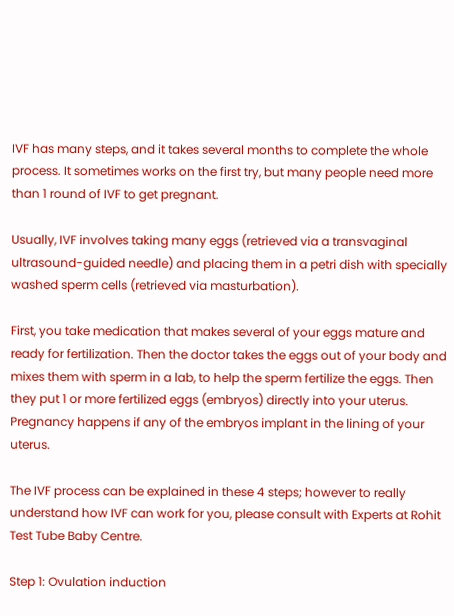IVF has many steps, and it takes several months to complete the whole process. It sometimes works on the first try, but many people need more than 1 round of IVF to get pregnant.

Usually, IVF involves taking many eggs (retrieved via a transvaginal ultrasound-guided needle) and placing them in a petri dish with specially washed sperm cells (retrieved via masturbation).

First, you take medication that makes several of your eggs mature and ready for fertilization. Then the doctor takes the eggs out of your body and mixes them with sperm in a lab, to help the sperm fertilize the eggs. Then they put 1 or more fertilized eggs (embryos) directly into your uterus. Pregnancy happens if any of the embryos implant in the lining of your uterus.

The IVF process can be explained in these 4 steps; however to really understand how IVF can work for you, please consult with Experts at Rohit Test Tube Baby Centre.

Step 1: Ovulation induction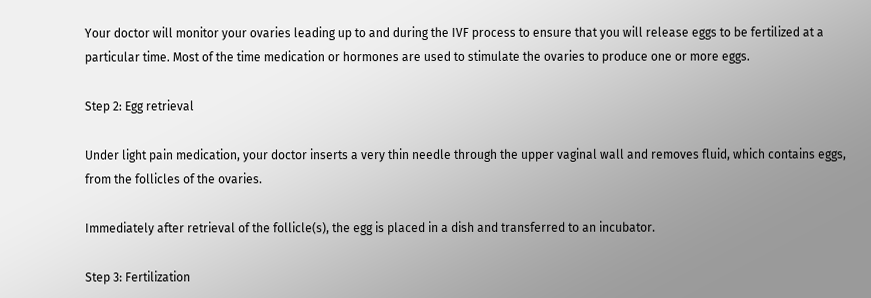Your doctor will monitor your ovaries leading up to and during the IVF process to ensure that you will release eggs to be fertilized at a particular time. Most of the time medication or hormones are used to stimulate the ovaries to produce one or more eggs.

Step 2: Egg retrieval

Under light pain medication, your doctor inserts a very thin needle through the upper vaginal wall and removes fluid, which contains eggs, from the follicles of the ovaries.

Immediately after retrieval of the follicle(s), the egg is placed in a dish and transferred to an incubator.

Step 3: Fertilization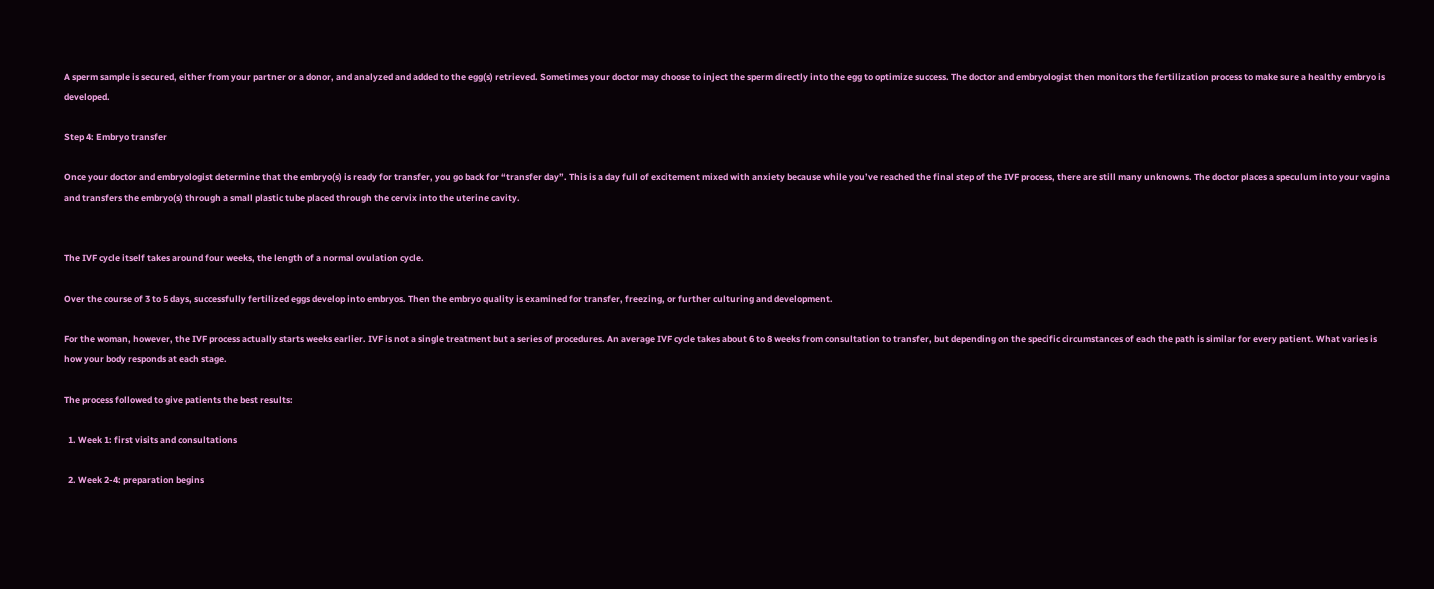A sperm sample is secured, either from your partner or a donor, and analyzed and added to the egg(s) retrieved. Sometimes your doctor may choose to inject the sperm directly into the egg to optimize success. The doctor and embryologist then monitors the fertilization process to make sure a healthy embryo is developed.

Step 4: Embryo transfer

Once your doctor and embryologist determine that the embryo(s) is ready for transfer, you go back for “transfer day”. This is a day full of excitement mixed with anxiety because while you’ve reached the final step of the IVF process, there are still many unknowns. The doctor places a speculum into your vagina and transfers the embryo(s) through a small plastic tube placed through the cervix into the uterine cavity.


The IVF cycle itself takes around four weeks, the length of a normal ovulation cycle.

Over the course of 3 to 5 days, successfully fertilized eggs develop into embryos. Then the embryo quality is examined for transfer, freezing, or further culturing and development.

For the woman, however, the IVF process actually starts weeks earlier. IVF is not a single treatment but a series of procedures. An average IVF cycle takes about 6 to 8 weeks from consultation to transfer, but depending on the specific circumstances of each the path is similar for every patient. What varies is how your body responds at each stage.

The process followed to give patients the best results:

  1. Week 1: first visits and consultations

  2. Week 2-4: preparation begins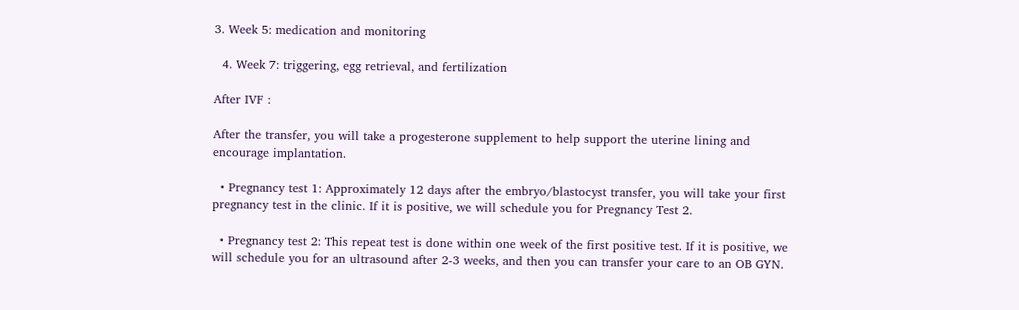3. Week 5: medication and monitoring

  4. Week 7: triggering, egg retrieval, and fertilization

After IVF :

After the transfer, you will take a progesterone supplement to help support the uterine lining and encourage implantation.

  • Pregnancy test 1: Approximately 12 days after the embryo/blastocyst transfer, you will take your first pregnancy test in the clinic. If it is positive, we will schedule you for Pregnancy Test 2.

  • Pregnancy test 2: This repeat test is done within one week of the first positive test. If it is positive, we will schedule you for an ultrasound after 2-3 weeks, and then you can transfer your care to an OB GYN.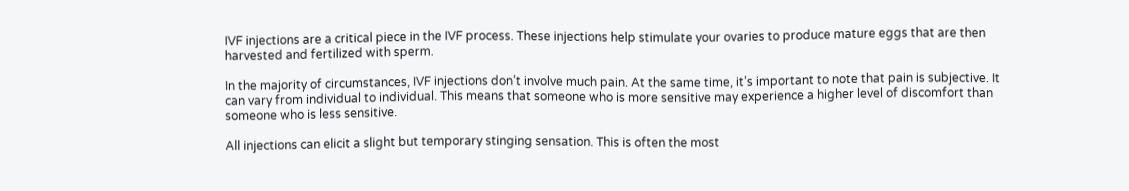IVF injections are a critical piece in the IVF process. These injections help stimulate your ovaries to produce mature eggs that are then harvested and fertilized with sperm.

In the majority of circumstances, IVF injections don’t involve much pain. At the same time, it’s important to note that pain is subjective. It can vary from individual to individual. This means that someone who is more sensitive may experience a higher level of discomfort than someone who is less sensitive.

All injections can elicit a slight but temporary stinging sensation. This is often the most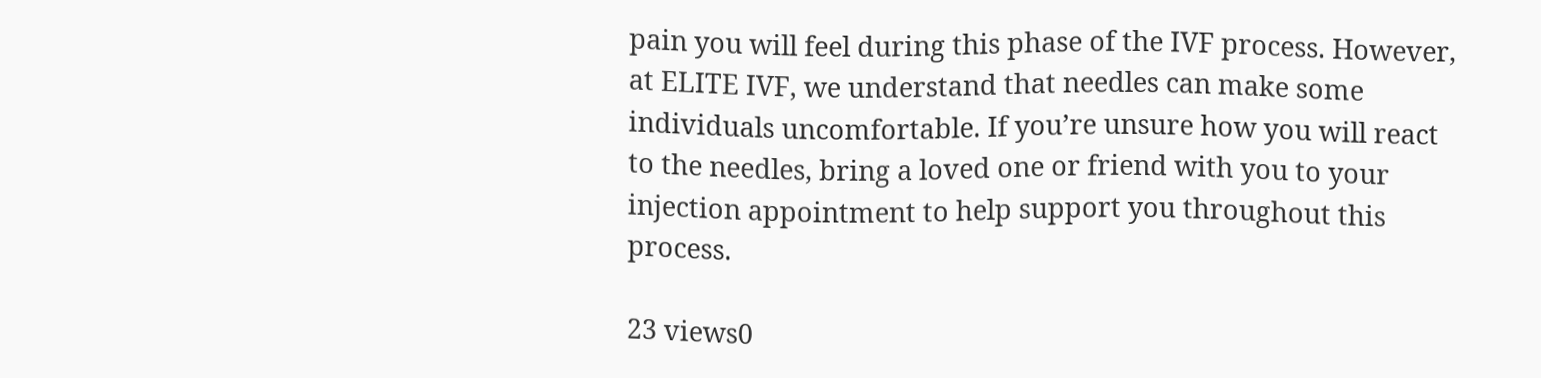pain you will feel during this phase of the IVF process. However, at ELITE IVF, we understand that needles can make some individuals uncomfortable. If you’re unsure how you will react to the needles, bring a loved one or friend with you to your injection appointment to help support you throughout this process.

23 views0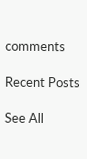comments

Recent Posts

See All